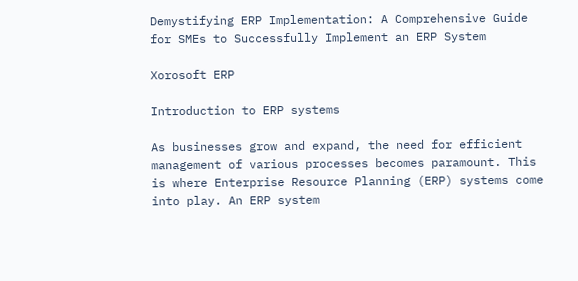Demystifying ERP Implementation: A Comprehensive Guide for SMEs to Successfully Implement an ERP System

Xorosoft ERP

Introduction to ERP systems

As businesses grow and expand, the need for efficient management of various processes becomes paramount. This is where Enterprise Resource Planning (ERP) systems come into play. An ERP system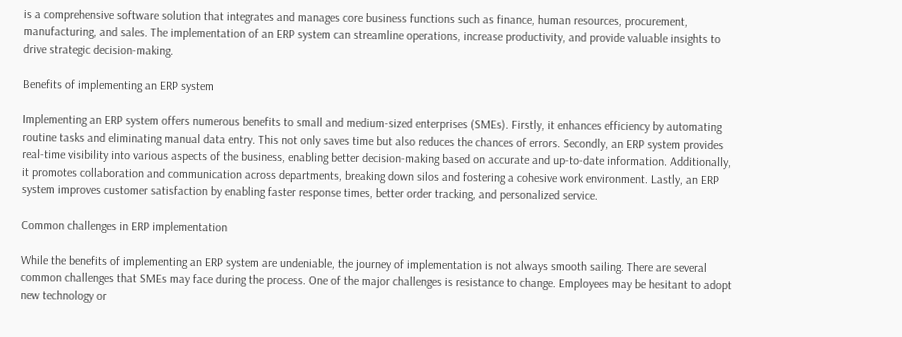is a comprehensive software solution that integrates and manages core business functions such as finance, human resources, procurement, manufacturing, and sales. The implementation of an ERP system can streamline operations, increase productivity, and provide valuable insights to drive strategic decision-making.

Benefits of implementing an ERP system

Implementing an ERP system offers numerous benefits to small and medium-sized enterprises (SMEs). Firstly, it enhances efficiency by automating routine tasks and eliminating manual data entry. This not only saves time but also reduces the chances of errors. Secondly, an ERP system provides real-time visibility into various aspects of the business, enabling better decision-making based on accurate and up-to-date information. Additionally, it promotes collaboration and communication across departments, breaking down silos and fostering a cohesive work environment. Lastly, an ERP system improves customer satisfaction by enabling faster response times, better order tracking, and personalized service.

Common challenges in ERP implementation

While the benefits of implementing an ERP system are undeniable, the journey of implementation is not always smooth sailing. There are several common challenges that SMEs may face during the process. One of the major challenges is resistance to change. Employees may be hesitant to adopt new technology or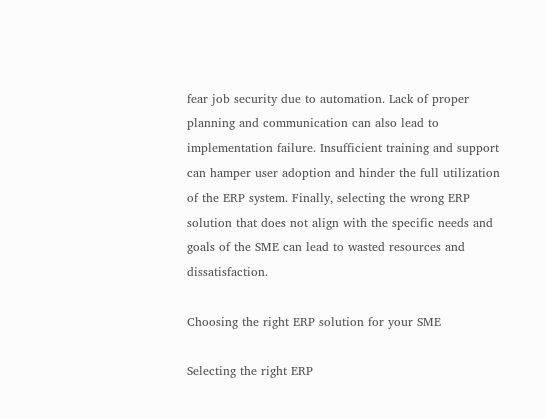fear job security due to automation. Lack of proper planning and communication can also lead to implementation failure. Insufficient training and support can hamper user adoption and hinder the full utilization of the ERP system. Finally, selecting the wrong ERP solution that does not align with the specific needs and goals of the SME can lead to wasted resources and dissatisfaction.

Choosing the right ERP solution for your SME

Selecting the right ERP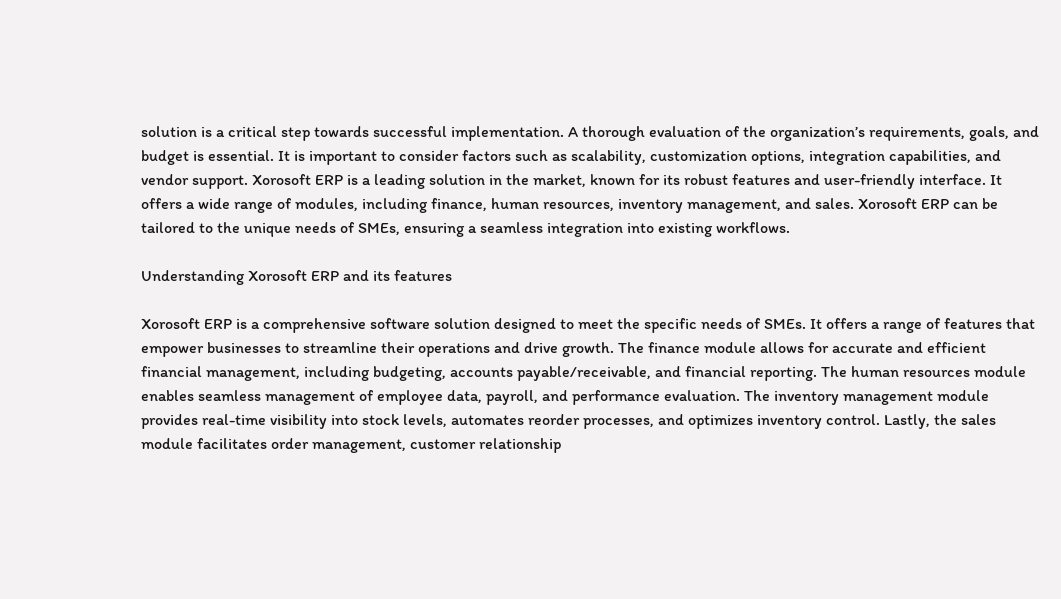solution is a critical step towards successful implementation. A thorough evaluation of the organization’s requirements, goals, and budget is essential. It is important to consider factors such as scalability, customization options, integration capabilities, and vendor support. Xorosoft ERP is a leading solution in the market, known for its robust features and user-friendly interface. It offers a wide range of modules, including finance, human resources, inventory management, and sales. Xorosoft ERP can be tailored to the unique needs of SMEs, ensuring a seamless integration into existing workflows.

Understanding Xorosoft ERP and its features

Xorosoft ERP is a comprehensive software solution designed to meet the specific needs of SMEs. It offers a range of features that empower businesses to streamline their operations and drive growth. The finance module allows for accurate and efficient financial management, including budgeting, accounts payable/receivable, and financial reporting. The human resources module enables seamless management of employee data, payroll, and performance evaluation. The inventory management module provides real-time visibility into stock levels, automates reorder processes, and optimizes inventory control. Lastly, the sales module facilitates order management, customer relationship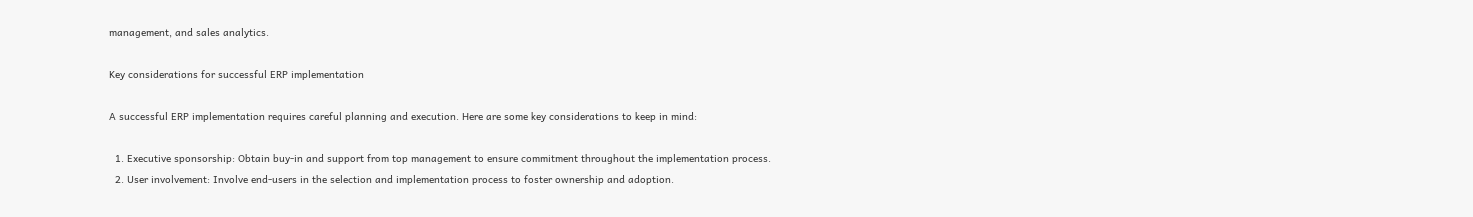management, and sales analytics.

Key considerations for successful ERP implementation

A successful ERP implementation requires careful planning and execution. Here are some key considerations to keep in mind:

  1. Executive sponsorship: Obtain buy-in and support from top management to ensure commitment throughout the implementation process.
  2. User involvement: Involve end-users in the selection and implementation process to foster ownership and adoption.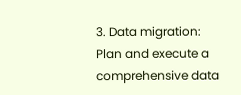3. Data migration: Plan and execute a comprehensive data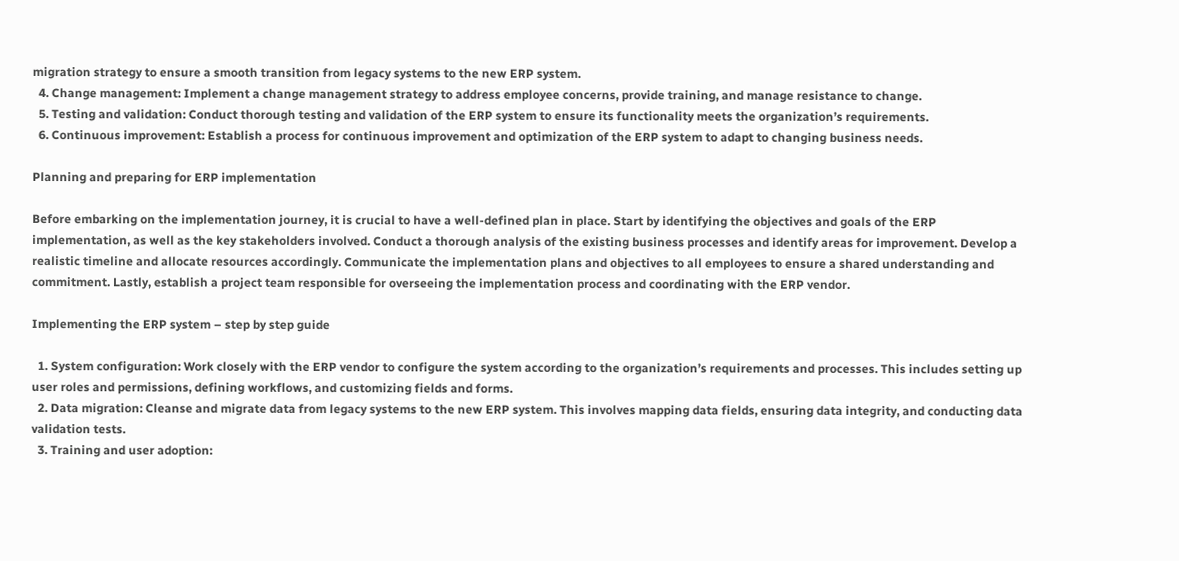migration strategy to ensure a smooth transition from legacy systems to the new ERP system.
  4. Change management: Implement a change management strategy to address employee concerns, provide training, and manage resistance to change.
  5. Testing and validation: Conduct thorough testing and validation of the ERP system to ensure its functionality meets the organization’s requirements.
  6. Continuous improvement: Establish a process for continuous improvement and optimization of the ERP system to adapt to changing business needs.

Planning and preparing for ERP implementation

Before embarking on the implementation journey, it is crucial to have a well-defined plan in place. Start by identifying the objectives and goals of the ERP implementation, as well as the key stakeholders involved. Conduct a thorough analysis of the existing business processes and identify areas for improvement. Develop a realistic timeline and allocate resources accordingly. Communicate the implementation plans and objectives to all employees to ensure a shared understanding and commitment. Lastly, establish a project team responsible for overseeing the implementation process and coordinating with the ERP vendor.

Implementing the ERP system – step by step guide

  1. System configuration: Work closely with the ERP vendor to configure the system according to the organization’s requirements and processes. This includes setting up user roles and permissions, defining workflows, and customizing fields and forms.
  2. Data migration: Cleanse and migrate data from legacy systems to the new ERP system. This involves mapping data fields, ensuring data integrity, and conducting data validation tests.
  3. Training and user adoption: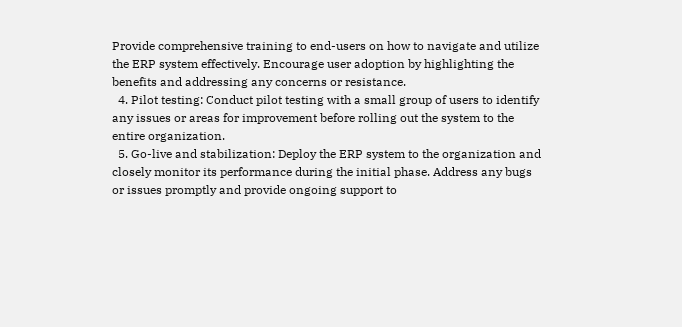Provide comprehensive training to end-users on how to navigate and utilize the ERP system effectively. Encourage user adoption by highlighting the benefits and addressing any concerns or resistance.
  4. Pilot testing: Conduct pilot testing with a small group of users to identify any issues or areas for improvement before rolling out the system to the entire organization.
  5. Go-live and stabilization: Deploy the ERP system to the organization and closely monitor its performance during the initial phase. Address any bugs or issues promptly and provide ongoing support to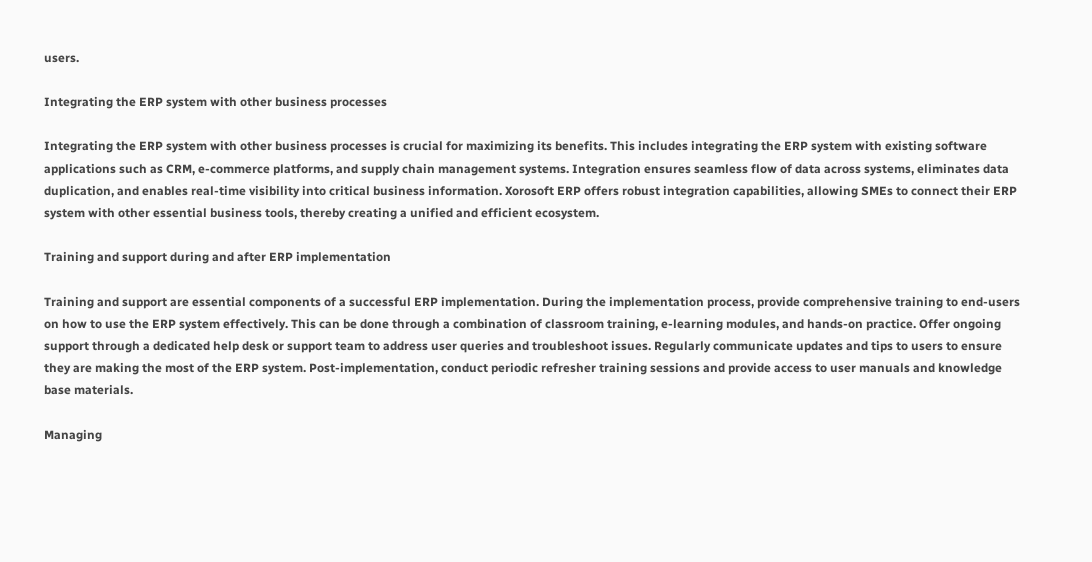users.

Integrating the ERP system with other business processes

Integrating the ERP system with other business processes is crucial for maximizing its benefits. This includes integrating the ERP system with existing software applications such as CRM, e-commerce platforms, and supply chain management systems. Integration ensures seamless flow of data across systems, eliminates data duplication, and enables real-time visibility into critical business information. Xorosoft ERP offers robust integration capabilities, allowing SMEs to connect their ERP system with other essential business tools, thereby creating a unified and efficient ecosystem.

Training and support during and after ERP implementation

Training and support are essential components of a successful ERP implementation. During the implementation process, provide comprehensive training to end-users on how to use the ERP system effectively. This can be done through a combination of classroom training, e-learning modules, and hands-on practice. Offer ongoing support through a dedicated help desk or support team to address user queries and troubleshoot issues. Regularly communicate updates and tips to users to ensure they are making the most of the ERP system. Post-implementation, conduct periodic refresher training sessions and provide access to user manuals and knowledge base materials.

Managing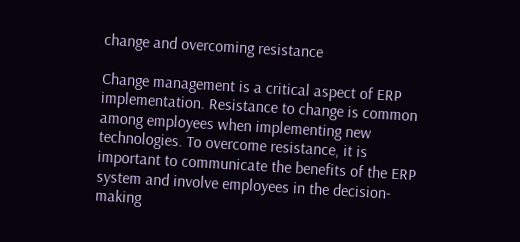change and overcoming resistance

Change management is a critical aspect of ERP implementation. Resistance to change is common among employees when implementing new technologies. To overcome resistance, it is important to communicate the benefits of the ERP system and involve employees in the decision-making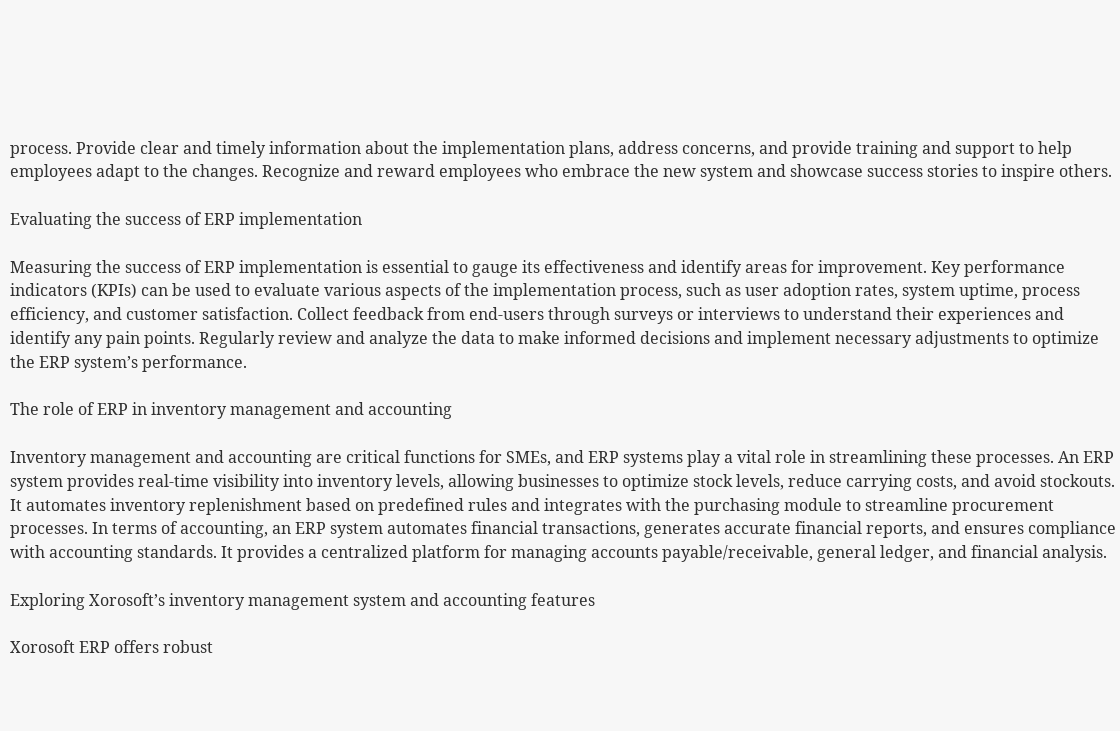process. Provide clear and timely information about the implementation plans, address concerns, and provide training and support to help employees adapt to the changes. Recognize and reward employees who embrace the new system and showcase success stories to inspire others.

Evaluating the success of ERP implementation

Measuring the success of ERP implementation is essential to gauge its effectiveness and identify areas for improvement. Key performance indicators (KPIs) can be used to evaluate various aspects of the implementation process, such as user adoption rates, system uptime, process efficiency, and customer satisfaction. Collect feedback from end-users through surveys or interviews to understand their experiences and identify any pain points. Regularly review and analyze the data to make informed decisions and implement necessary adjustments to optimize the ERP system’s performance.

The role of ERP in inventory management and accounting

Inventory management and accounting are critical functions for SMEs, and ERP systems play a vital role in streamlining these processes. An ERP system provides real-time visibility into inventory levels, allowing businesses to optimize stock levels, reduce carrying costs, and avoid stockouts. It automates inventory replenishment based on predefined rules and integrates with the purchasing module to streamline procurement processes. In terms of accounting, an ERP system automates financial transactions, generates accurate financial reports, and ensures compliance with accounting standards. It provides a centralized platform for managing accounts payable/receivable, general ledger, and financial analysis.

Exploring Xorosoft’s inventory management system and accounting features

Xorosoft ERP offers robust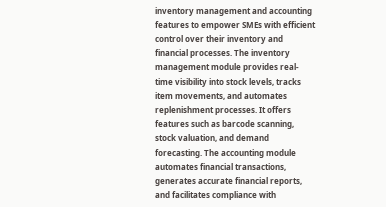inventory management and accounting features to empower SMEs with efficient control over their inventory and financial processes. The inventory management module provides real-time visibility into stock levels, tracks item movements, and automates replenishment processes. It offers features such as barcode scanning, stock valuation, and demand forecasting. The accounting module automates financial transactions, generates accurate financial reports, and facilitates compliance with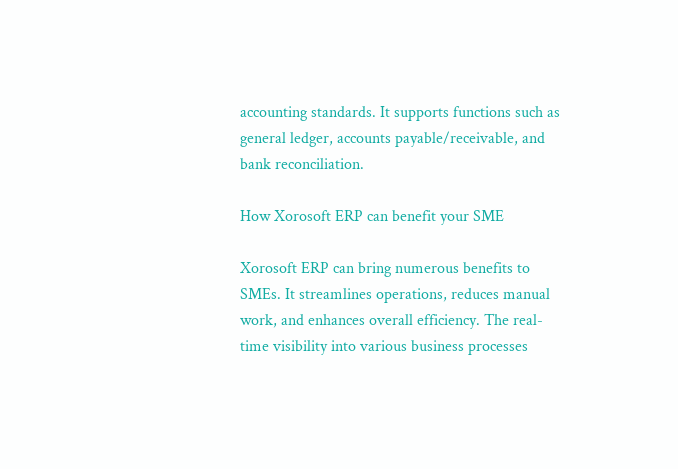accounting standards. It supports functions such as general ledger, accounts payable/receivable, and bank reconciliation.

How Xorosoft ERP can benefit your SME

Xorosoft ERP can bring numerous benefits to SMEs. It streamlines operations, reduces manual work, and enhances overall efficiency. The real-time visibility into various business processes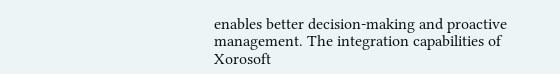enables better decision-making and proactive management. The integration capabilities of Xorosoft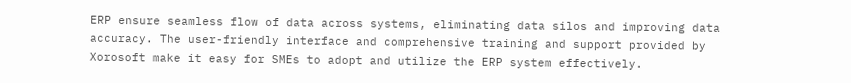ERP ensure seamless flow of data across systems, eliminating data silos and improving data accuracy. The user-friendly interface and comprehensive training and support provided by Xorosoft make it easy for SMEs to adopt and utilize the ERP system effectively.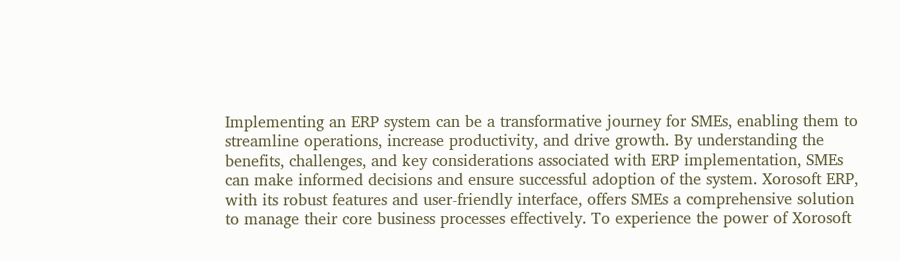Implementing an ERP system can be a transformative journey for SMEs, enabling them to streamline operations, increase productivity, and drive growth. By understanding the benefits, challenges, and key considerations associated with ERP implementation, SMEs can make informed decisions and ensure successful adoption of the system. Xorosoft ERP, with its robust features and user-friendly interface, offers SMEs a comprehensive solution to manage their core business processes effectively. To experience the power of Xorosoft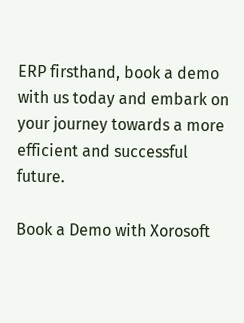ERP firsthand, book a demo with us today and embark on your journey towards a more efficient and successful future.

Book a Demo with Xorosoft